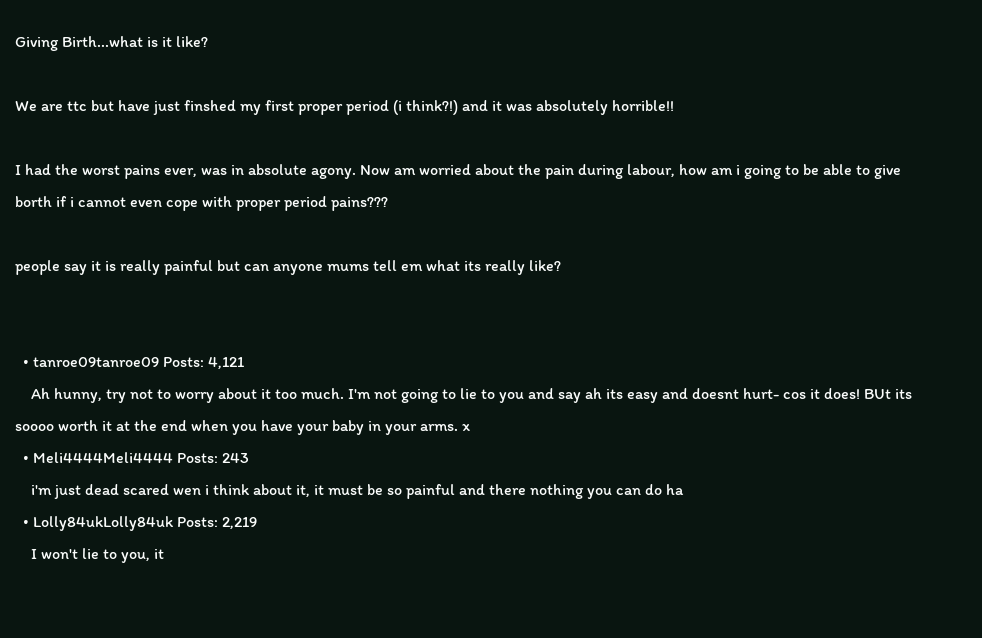Giving Birth...what is it like?

We are ttc but have just finshed my first proper period (i think?!) and it was absolutely horrible!!

I had the worst pains ever, was in absolute agony. Now am worried about the pain during labour, how am i going to be able to give borth if i cannot even cope with proper period pains???

people say it is really painful but can anyone mums tell em what its really like?


  • tanroe09tanroe09 Posts: 4,121
    Ah hunny, try not to worry about it too much. I'm not going to lie to you and say ah its easy and doesnt hurt- cos it does! BUt its soooo worth it at the end when you have your baby in your arms. x
  • Meli4444Meli4444 Posts: 243
    i'm just dead scared wen i think about it, it must be so painful and there nothing you can do ha
  • Lolly84ukLolly84uk Posts: 2,219
    I won't lie to you, it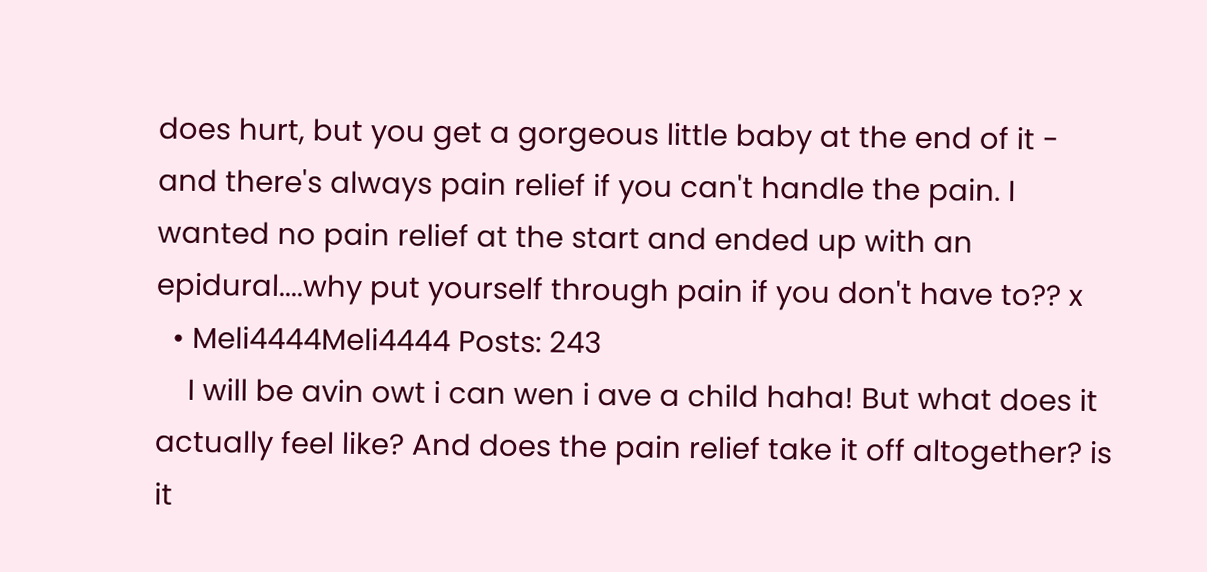does hurt, but you get a gorgeous little baby at the end of it - and there's always pain relief if you can't handle the pain. I wanted no pain relief at the start and ended up with an epidural....why put yourself through pain if you don't have to?? x
  • Meli4444Meli4444 Posts: 243
    I will be avin owt i can wen i ave a child haha! But what does it actually feel like? And does the pain relief take it off altogether? is it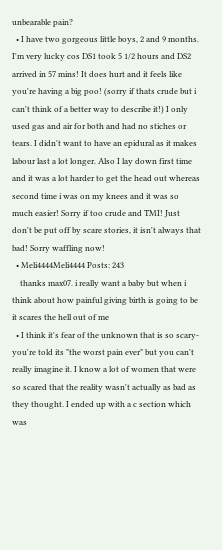unbearable pain?
  • I have two gorgeous little boys, 2 and 9 months. I'm very lucky cos DS1 took 5 1/2 hours and DS2 arrived in 57 mins! It does hurt and it feels like you're having a big poo! (sorry if thats crude but i can't think of a better way to describe it!) I only used gas and air for both and had no stiches or tears. I didn't want to have an epidural as it makes labour last a lot longer. Also I lay down first time and it was a lot harder to get the head out whereas second time i was on my knees and it was so much easier! Sorry if too crude and TMI! Just don't be put off by scare stories, it isn't always that bad! Sorry waffling now!
  • Meli4444Meli4444 Posts: 243
    thanks max07. i really want a baby but when i think about how painful giving birth is going to be it scares the hell out of me
  • I think it's fear of the unknown that is so scary- you're told its "the worst pain ever" but you can't really imagine it. I know a lot of women that were so scared that the reality wasn't actually as bad as they thought. I ended up with a c section which was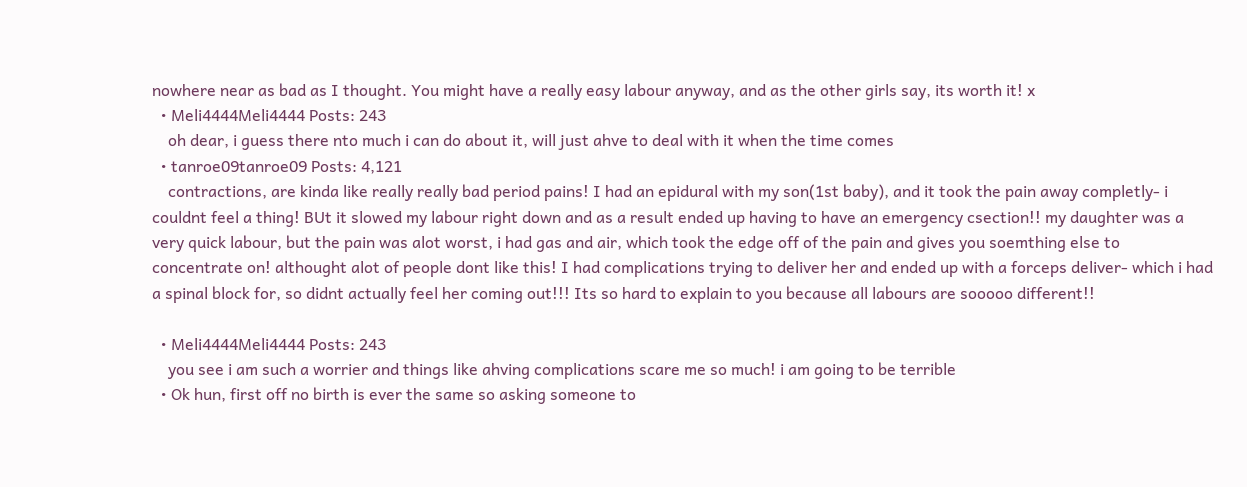nowhere near as bad as I thought. You might have a really easy labour anyway, and as the other girls say, its worth it! x
  • Meli4444Meli4444 Posts: 243
    oh dear, i guess there nto much i can do about it, will just ahve to deal with it when the time comes
  • tanroe09tanroe09 Posts: 4,121
    contractions, are kinda like really really bad period pains! I had an epidural with my son(1st baby), and it took the pain away completly- i couldnt feel a thing! BUt it slowed my labour right down and as a result ended up having to have an emergency csection!! my daughter was a very quick labour, but the pain was alot worst, i had gas and air, which took the edge off of the pain and gives you soemthing else to concentrate on! althought alot of people dont like this! I had complications trying to deliver her and ended up with a forceps deliver- which i had a spinal block for, so didnt actually feel her coming out!!! Its so hard to explain to you because all labours are sooooo different!!

  • Meli4444Meli4444 Posts: 243
    you see i am such a worrier and things like ahving complications scare me so much! i am going to be terrible
  • Ok hun, first off no birth is ever the same so asking someone to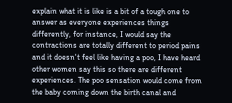explain what it is like is a bit of a tough one to answer as everyone experiences things differently, for instance, I would say the contractions are totally different to period pains and it doesn't feel like having a poo, I have heard other women say this so there are different experiences. The poo sensation would come from the baby coming down the birth canal and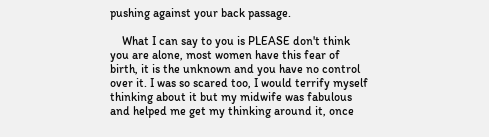pushing against your back passage.

    What I can say to you is PLEASE don't think you are alone, most women have this fear of birth, it is the unknown and you have no control over it. I was so scared too, I would terrify myself thinking about it but my midwife was fabulous and helped me get my thinking around it, once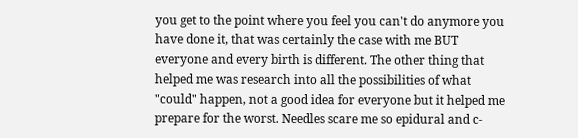you get to the point where you feel you can't do anymore you have done it, that was certainly the case with me BUT everyone and every birth is different. The other thing that helped me was research into all the possibilities of what "could" happen, not a good idea for everyone but it helped me prepare for the worst. Needles scare me so epidural and c-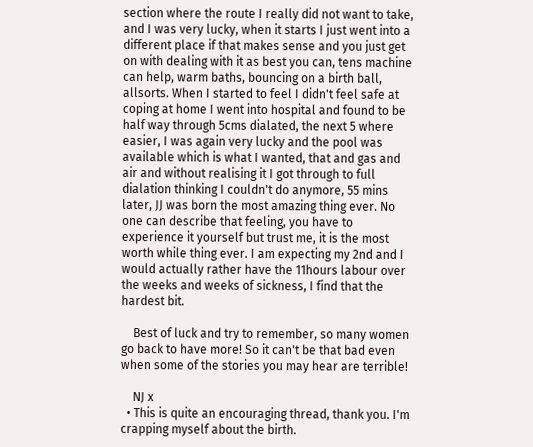section where the route I really did not want to take, and I was very lucky, when it starts I just went into a different place if that makes sense and you just get on with dealing with it as best you can, tens machine can help, warm baths, bouncing on a birth ball, allsorts. When I started to feel I didn't feel safe at coping at home I went into hospital and found to be half way through 5cms dialated, the next 5 where easier, I was again very lucky and the pool was available which is what I wanted, that and gas and air and without realising it I got through to full dialation thinking I couldn't do anymore, 55 mins later, JJ was born the most amazing thing ever. No one can describe that feeling, you have to experience it yourself but trust me, it is the most worth while thing ever. I am expecting my 2nd and I would actually rather have the 11hours labour over the weeks and weeks of sickness, I find that the hardest bit.

    Best of luck and try to remember, so many women go back to have more! So it can't be that bad even when some of the stories you may hear are terrible!

    NJ x
  • This is quite an encouraging thread, thank you. I'm crapping myself about the birth.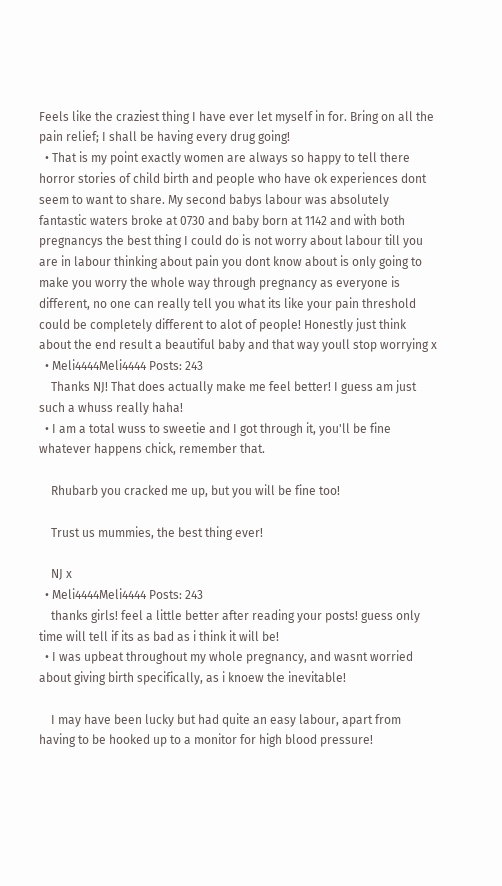Feels like the craziest thing I have ever let myself in for. Bring on all the pain relief; I shall be having every drug going!
  • That is my point exactly women are always so happy to tell there horror stories of child birth and people who have ok experiences dont seem to want to share. My second babys labour was absolutely fantastic waters broke at 0730 and baby born at 1142 and with both pregnancys the best thing I could do is not worry about labour till you are in labour thinking about pain you dont know about is only going to make you worry the whole way through pregnancy as everyone is different, no one can really tell you what its like your pain threshold could be completely different to alot of people! Honestly just think about the end result a beautiful baby and that way youll stop worrying x
  • Meli4444Meli4444 Posts: 243
    Thanks NJ! That does actually make me feel better! I guess am just such a whuss really haha!
  • I am a total wuss to sweetie and I got through it, you'll be fine whatever happens chick, remember that.

    Rhubarb you cracked me up, but you will be fine too!

    Trust us mummies, the best thing ever!

    NJ x
  • Meli4444Meli4444 Posts: 243
    thanks girls! feel a little better after reading your posts! guess only time will tell if its as bad as i think it will be!
  • I was upbeat throughout my whole pregnancy, and wasnt worried about giving birth specifically, as i knoew the inevitable!

    I may have been lucky but had quite an easy labour, apart from having to be hooked up to a monitor for high blood pressure!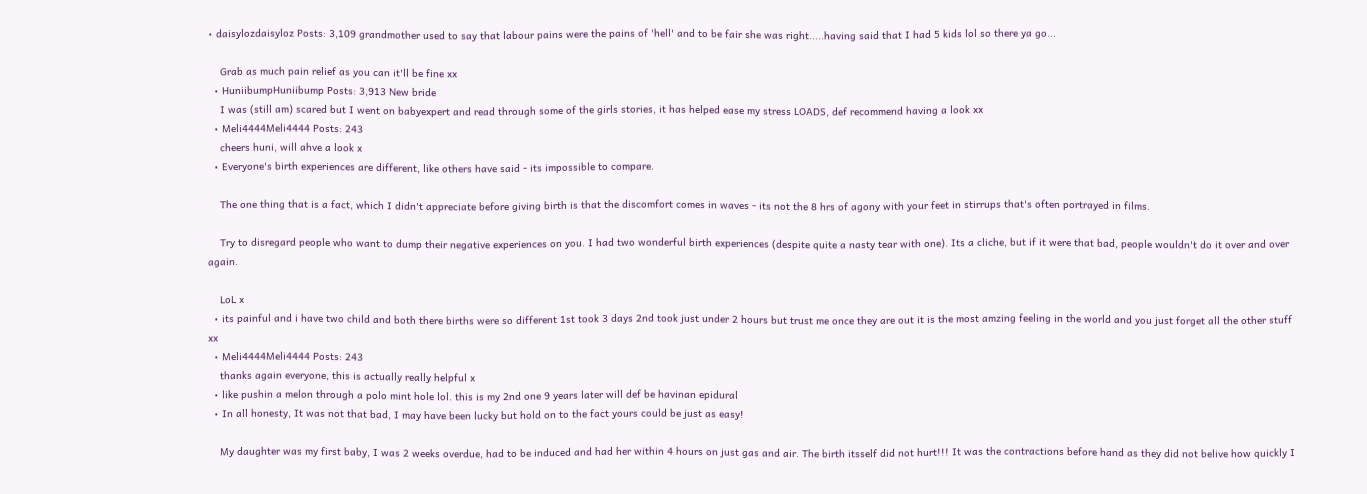• daisylozdaisyloz Posts: 3,109 grandmother used to say that labour pains were the pains of 'hell' and to be fair she was right.....having said that I had 5 kids lol so there ya go...

    Grab as much pain relief as you can it'll be fine xx
  • HuniibumpHuniibump Posts: 3,913 New bride
    I was (still am) scared but I went on babyexpert and read through some of the girls stories, it has helped ease my stress LOADS, def recommend having a look xx
  • Meli4444Meli4444 Posts: 243
    cheers huni, will ahve a look x
  • Everyone's birth experiences are different, like others have said - its impossible to compare.

    The one thing that is a fact, which I didn't appreciate before giving birth is that the discomfort comes in waves - its not the 8 hrs of agony with your feet in stirrups that's often portrayed in films.

    Try to disregard people who want to dump their negative experiences on you. I had two wonderful birth experiences (despite quite a nasty tear with one). Its a cliche, but if it were that bad, people wouldn't do it over and over again.

    LoL x
  • its painful and i have two child and both there births were so different 1st took 3 days 2nd took just under 2 hours but trust me once they are out it is the most amzing feeling in the world and you just forget all the other stuff xx
  • Meli4444Meli4444 Posts: 243
    thanks again everyone, this is actually really helpful x
  • like pushin a melon through a polo mint hole lol. this is my 2nd one 9 years later will def be havinan epidural
  • In all honesty, It was not that bad, I may have been lucky but hold on to the fact yours could be just as easy!

    My daughter was my first baby, I was 2 weeks overdue, had to be induced and had her within 4 hours on just gas and air. The birth itsself did not hurt!!! It was the contractions before hand as they did not belive how quickly I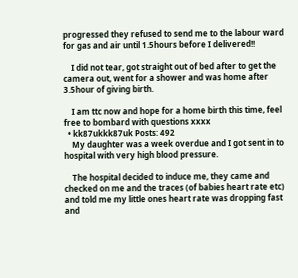progressed they refused to send me to the labour ward for gas and air until 1.5hours before I delivered!!

    I did not tear, got straight out of bed after to get the camera out, went for a shower and was home after 3.5hour of giving birth.

    I am ttc now and hope for a home birth this time, feel free to bombard with questions xxxx
  • kk87ukkk87uk Posts: 492
    My daughter was a week overdue and I got sent in to hospital with very high blood pressure.

    The hospital decided to induce me, they came and checked on me and the traces (of babies heart rate etc) and told me my little ones heart rate was dropping fast and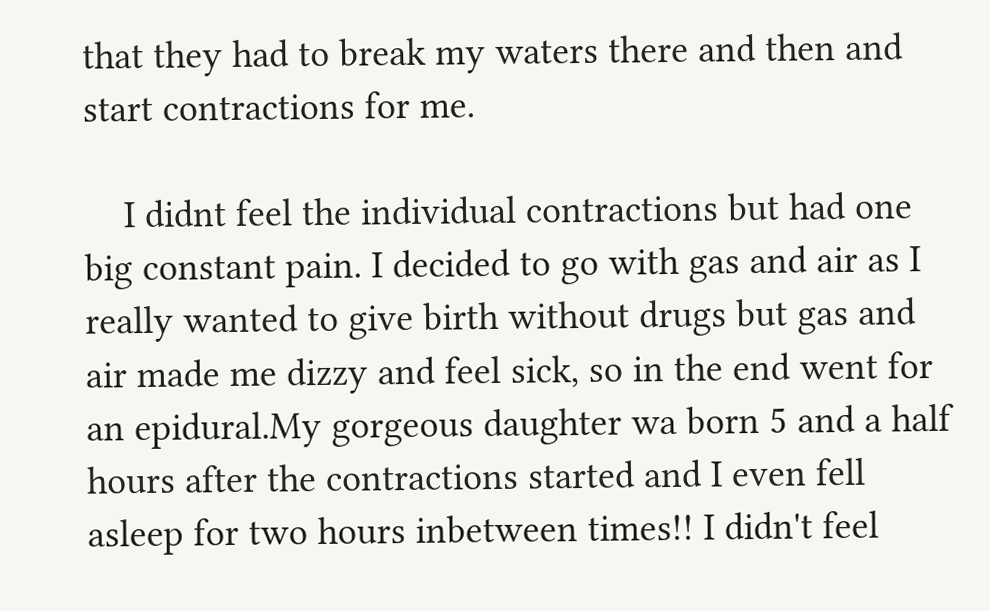that they had to break my waters there and then and start contractions for me.

    I didnt feel the individual contractions but had one big constant pain. I decided to go with gas and air as I really wanted to give birth without drugs but gas and air made me dizzy and feel sick, so in the end went for an epidural.My gorgeous daughter wa born 5 and a half hours after the contractions started and I even fell asleep for two hours inbetween times!! I didn't feel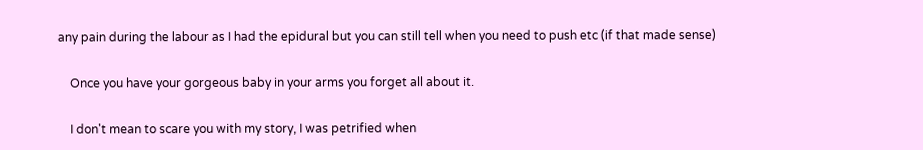any pain during the labour as I had the epidural but you can still tell when you need to push etc (if that made sense)

    Once you have your gorgeous baby in your arms you forget all about it.

    I don't mean to scare you with my story, I was petrified when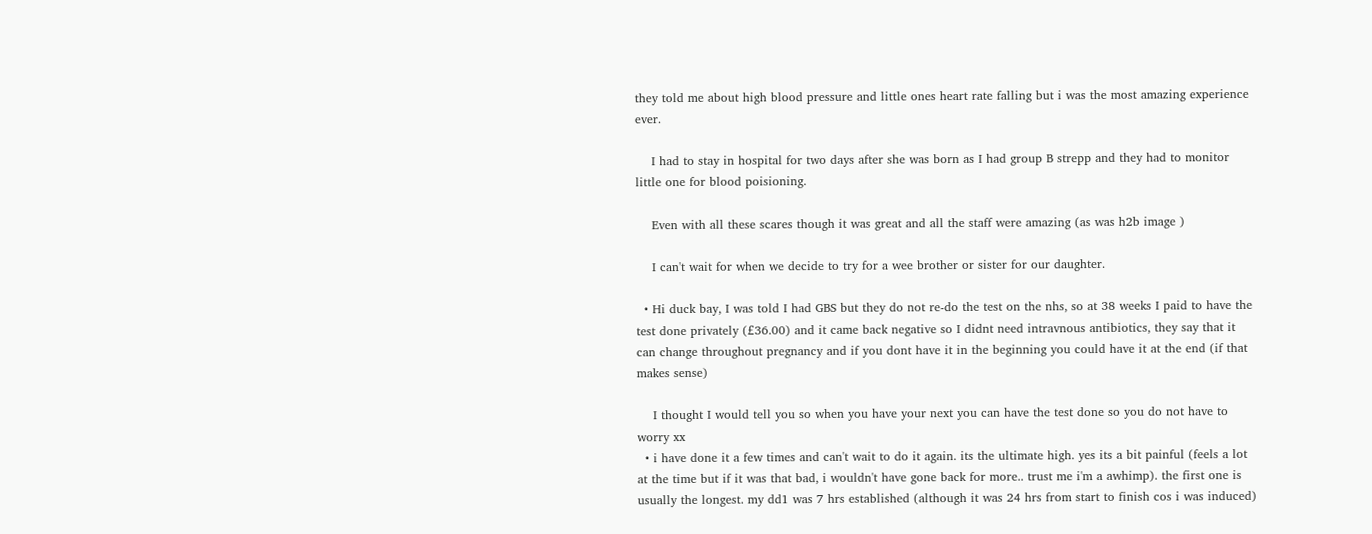they told me about high blood pressure and little ones heart rate falling but i was the most amazing experience ever.

    I had to stay in hospital for two days after she was born as I had group B strepp and they had to monitor little one for blood poisioning.

    Even with all these scares though it was great and all the staff were amazing (as was h2b image )

    I can't wait for when we decide to try for a wee brother or sister for our daughter.

  • Hi duck bay, I was told I had GBS but they do not re-do the test on the nhs, so at 38 weeks I paid to have the test done privately (£36.00) and it came back negative so I didnt need intravnous antibiotics, they say that it can change throughout pregnancy and if you dont have it in the beginning you could have it at the end (if that makes sense)

    I thought I would tell you so when you have your next you can have the test done so you do not have to worry xx
  • i have done it a few times and can't wait to do it again. its the ultimate high. yes its a bit painful (feels a lot at the time but if it was that bad, i wouldn't have gone back for more.. trust me i'm a awhimp). the first one is usually the longest. my dd1 was 7 hrs established (although it was 24 hrs from start to finish cos i was induced)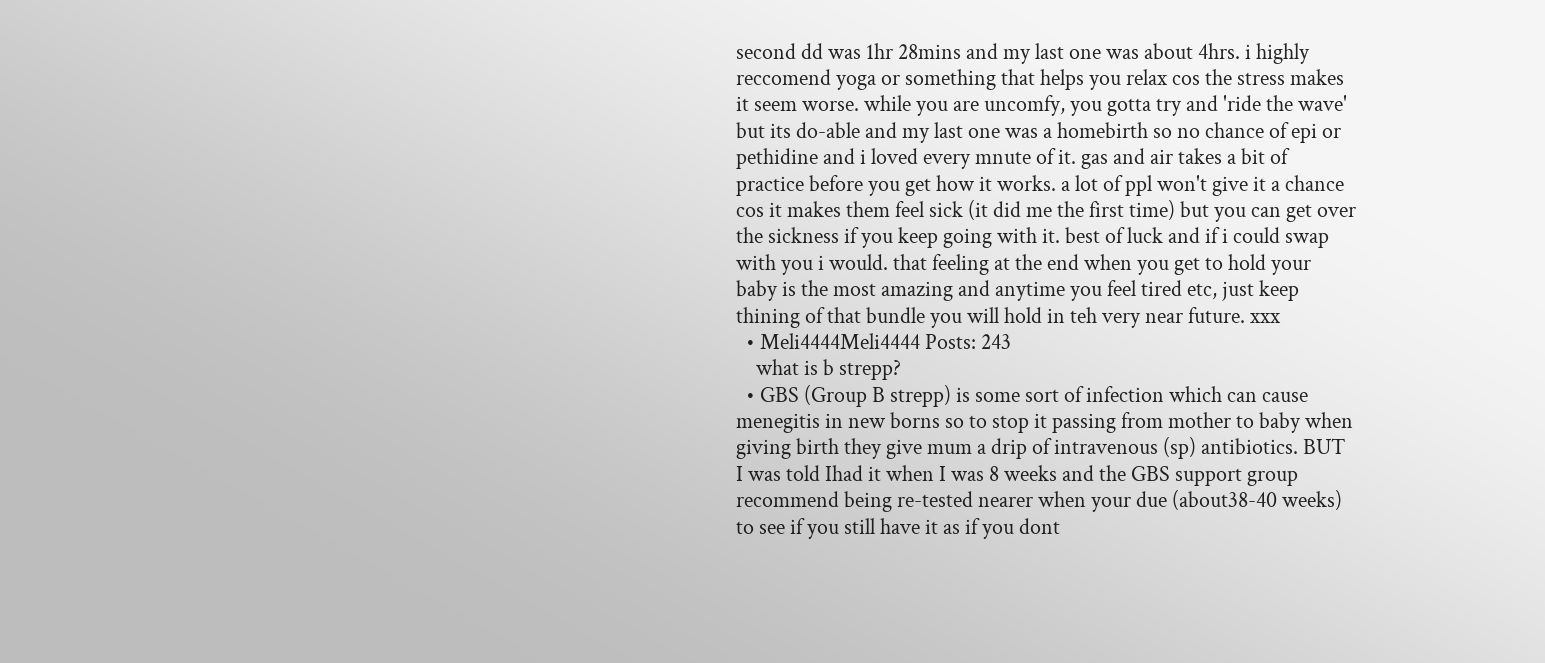second dd was 1hr 28mins and my last one was about 4hrs. i highly reccomend yoga or something that helps you relax cos the stress makes it seem worse. while you are uncomfy, you gotta try and 'ride the wave' but its do-able and my last one was a homebirth so no chance of epi or pethidine and i loved every mnute of it. gas and air takes a bit of practice before you get how it works. a lot of ppl won't give it a chance cos it makes them feel sick (it did me the first time) but you can get over the sickness if you keep going with it. best of luck and if i could swap with you i would. that feeling at the end when you get to hold your baby is the most amazing and anytime you feel tired etc, just keep thining of that bundle you will hold in teh very near future. xxx
  • Meli4444Meli4444 Posts: 243
    what is b strepp?
  • GBS (Group B strepp) is some sort of infection which can cause menegitis in new borns so to stop it passing from mother to baby when giving birth they give mum a drip of intravenous (sp) antibiotics. BUT I was told Ihad it when I was 8 weeks and the GBS support group recommend being re-tested nearer when your due (about38-40 weeks) to see if you still have it as if you dont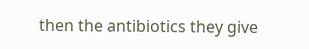then the antibiotics they give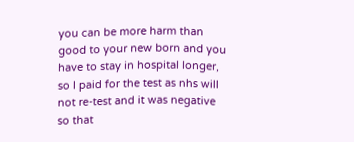you can be more harm than good to your new born and you have to stay in hospital longer, so I paid for the test as nhs will not re-test and it was negative so that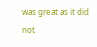was great as it did not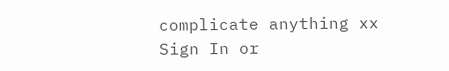complicate anything xx
Sign In or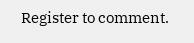Register to comment.